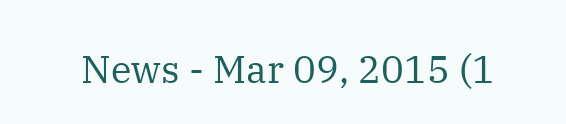News - Mar 09, 2015 (1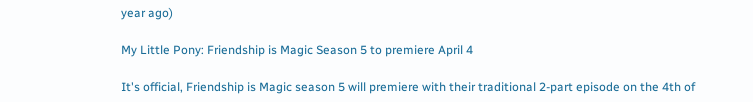year ago)

My Little Pony: Friendship is Magic Season 5 to premiere April 4

It's official, Friendship is Magic season 5 will premiere with their traditional 2-part episode on the 4th of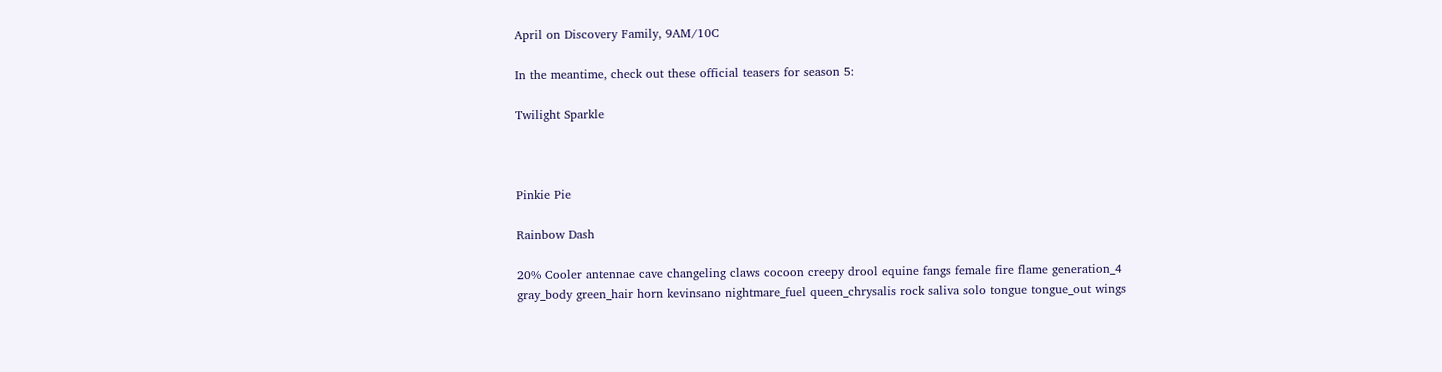April on Discovery Family, 9AM/10C

In the meantime, check out these official teasers for season 5:

Twilight Sparkle



Pinkie Pie

Rainbow Dash

20% Cooler antennae cave changeling claws cocoon creepy drool equine fangs female fire flame generation_4 gray_body green_hair horn kevinsano nightmare_fuel queen_chrysalis rock saliva solo tongue tongue_out wings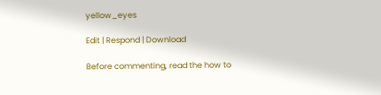yellow_eyes

Edit | Respond | Download

Before commenting, read the how to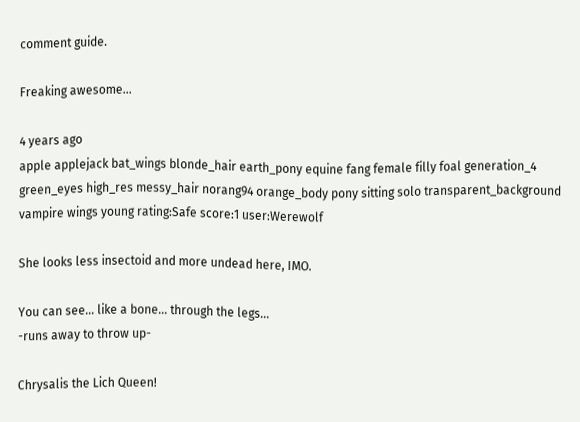comment guide.

Freaking awesome...

4 years ago
apple applejack bat_wings blonde_hair earth_pony equine fang female filly foal generation_4 green_eyes high_res messy_hair norang94 orange_body pony sitting solo transparent_background vampire wings young rating:Safe score:1 user:Werewolf

She looks less insectoid and more undead here, IMO.

You can see... like a bone... through the legs...
-runs away to throw up-

Chrysalis the Lich Queen!